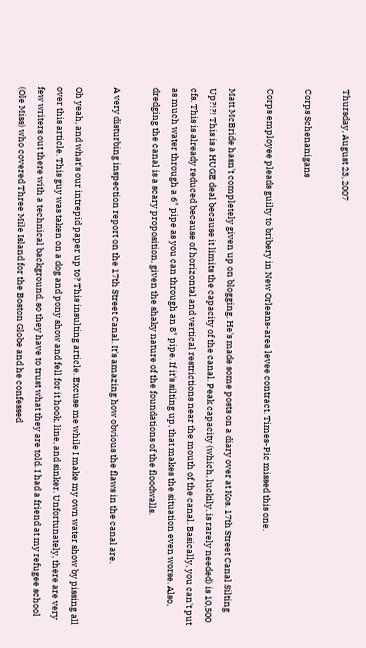Thursday, August 23, 2007

Corps Schenanigans

Corps employee pleads guilty to bribery in New Orleans-area levee contract. Times-Pic missed this one.

Matt McBride hasn't completely given up on blogging. He's made some posts on a diary over at Kos. 17th Street Canal Silting Up?!?! This is a HUGE deal because it limits the capacity of the canal. Peak capacity (which, luckily, is rarely needed) is 10,500 cfs. This is already reduced because of horizontal and vertical restrictions near the mouth of the canal. Basically, you can't put as much water through a 6" pipe as you can through an 8" pipe. If it's silting up, that makes the situation even worse. Also, dredging the canal is a scary proposition, given the shaky nature of the foundations of the floodwalls.

A very disturbing inspection report on the 17th Street Canal. It's amazing how obvious the flaws in the canal are.

Oh yeah, and what's our intrepid paper up to? This insulting article. Excuse me while I make my own water show by pissing all over this article. This guy was taken on a dog and pony show and fell for it hook, line, and sinker. Unfortunately, there are very few writers out there with a technical background, so they have to trust what they are told. I had a friend at my refugee school (Ole Miss) who covered Three Mile Island for the Boston Globe and he confessed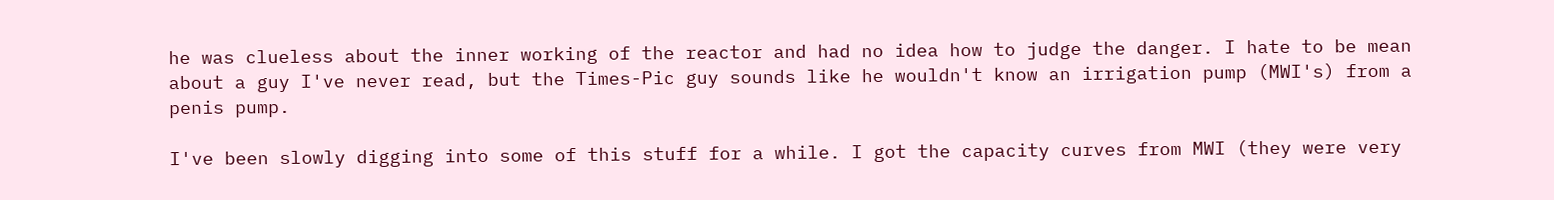he was clueless about the inner working of the reactor and had no idea how to judge the danger. I hate to be mean about a guy I've never read, but the Times-Pic guy sounds like he wouldn't know an irrigation pump (MWI's) from a penis pump.

I've been slowly digging into some of this stuff for a while. I got the capacity curves from MWI (they were very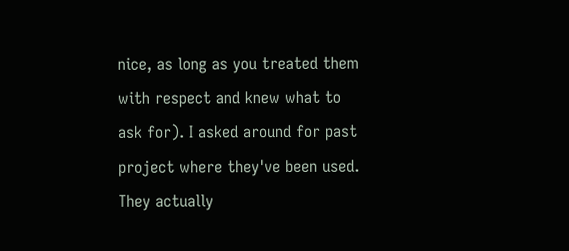nice, as long as you treated them with respect and knew what to ask for). I asked around for past project where they've been used. They actually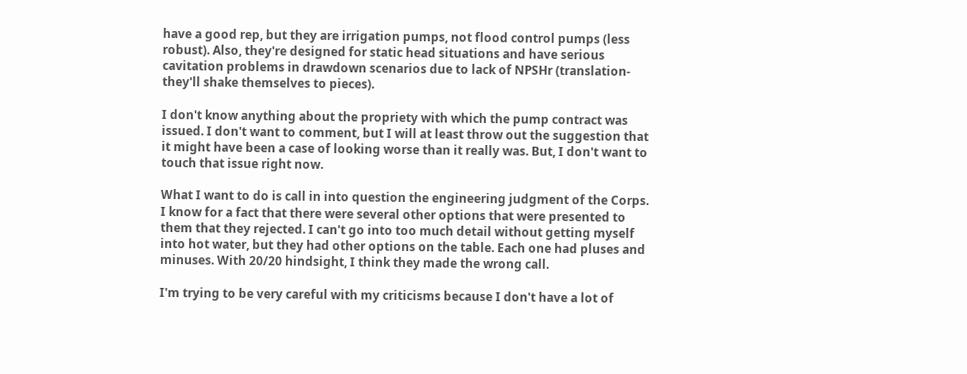have a good rep, but they are irrigation pumps, not flood control pumps (less robust). Also, they're designed for static head situations and have serious cavitation problems in drawdown scenarios due to lack of NPSHr (translation- they'll shake themselves to pieces).

I don't know anything about the propriety with which the pump contract was issued. I don't want to comment, but I will at least throw out the suggestion that it might have been a case of looking worse than it really was. But, I don't want to touch that issue right now.

What I want to do is call in into question the engineering judgment of the Corps. I know for a fact that there were several other options that were presented to them that they rejected. I can't go into too much detail without getting myself into hot water, but they had other options on the table. Each one had pluses and minuses. With 20/20 hindsight, I think they made the wrong call.

I'm trying to be very careful with my criticisms because I don't have a lot of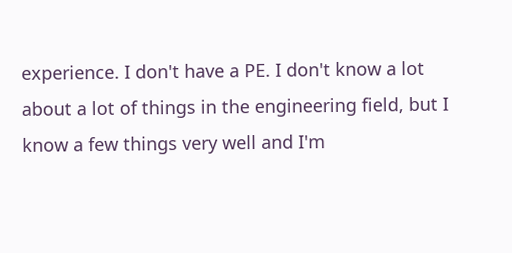experience. I don't have a PE. I don't know a lot about a lot of things in the engineering field, but I know a few things very well and I'm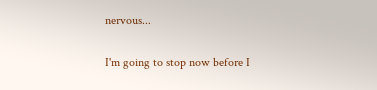nervous...

I'm going to stop now before I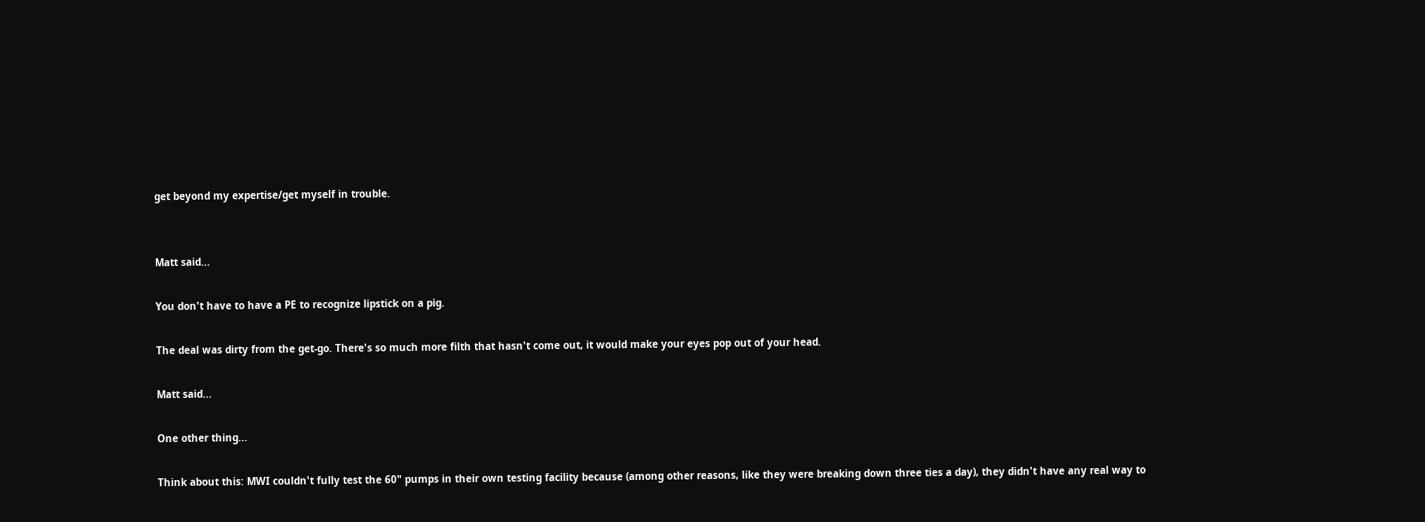get beyond my expertise/get myself in trouble.


Matt said...

You don't have to have a PE to recognize lipstick on a pig.

The deal was dirty from the get-go. There's so much more filth that hasn't come out, it would make your eyes pop out of your head.

Matt said...

One other thing...

Think about this: MWI couldn't fully test the 60" pumps in their own testing facility because (among other reasons, like they were breaking down three ties a day), they didn't have any real way to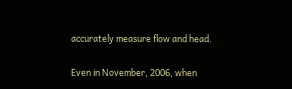accurately measure flow and head.

Even in November, 2006, when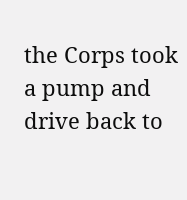the Corps took a pump and drive back to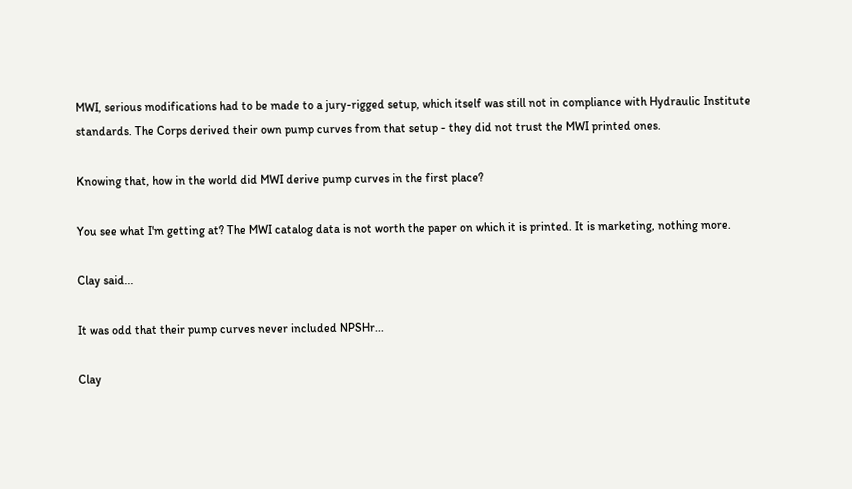MWI, serious modifications had to be made to a jury-rigged setup, which itself was still not in compliance with Hydraulic Institute standards. The Corps derived their own pump curves from that setup - they did not trust the MWI printed ones.

Knowing that, how in the world did MWI derive pump curves in the first place?

You see what I'm getting at? The MWI catalog data is not worth the paper on which it is printed. It is marketing, nothing more.

Clay said...

It was odd that their pump curves never included NPSHr...

Clay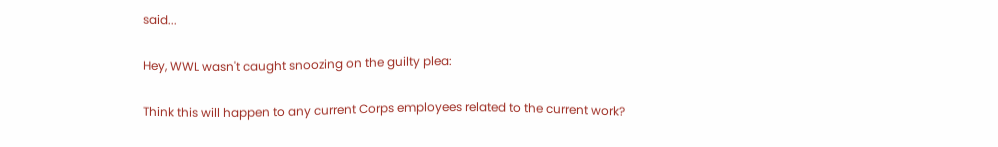said...

Hey, WWL wasn't caught snoozing on the guilty plea:

Think this will happen to any current Corps employees related to the current work?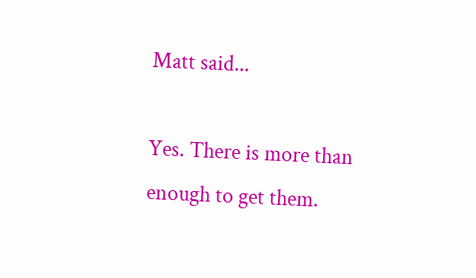Matt said...

Yes. There is more than enough to get them.